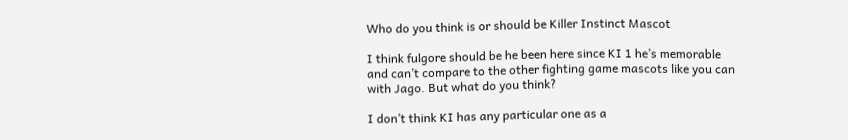Who do you think is or should be Killer Instinct Mascot

I think fulgore should be he been here since KI 1 he’s memorable and can’t compare to the other fighting game mascots like you can with Jago. But what do you think?

I don’t think KI has any particular one as a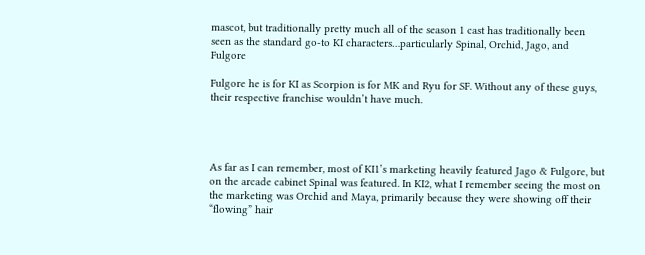mascot, but traditionally pretty much all of the season 1 cast has traditionally been seen as the standard go-to KI characters…particularly Spinal, Orchid, Jago, and Fulgore

Fulgore he is for KI as Scorpion is for MK and Ryu for SF. Without any of these guys, their respective franchise wouldn’t have much.




As far as I can remember, most of KI1’s marketing heavily featured Jago & Fulgore, but on the arcade cabinet Spinal was featured. In KI2, what I remember seeing the most on the marketing was Orchid and Maya, primarily because they were showing off their “flowing” hair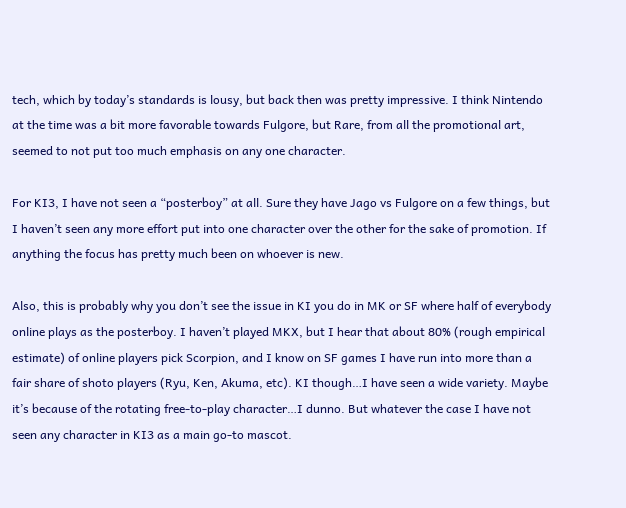tech, which by today’s standards is lousy, but back then was pretty impressive. I think Nintendo at the time was a bit more favorable towards Fulgore, but Rare, from all the promotional art, seemed to not put too much emphasis on any one character.

For KI3, I have not seen a “posterboy” at all. Sure they have Jago vs Fulgore on a few things, but I haven’t seen any more effort put into one character over the other for the sake of promotion. If anything the focus has pretty much been on whoever is new.

Also, this is probably why you don’t see the issue in KI you do in MK or SF where half of everybody online plays as the posterboy. I haven’t played MKX, but I hear that about 80% (rough empirical estimate) of online players pick Scorpion, and I know on SF games I have run into more than a fair share of shoto players (Ryu, Ken, Akuma, etc). KI though…I have seen a wide variety. Maybe it’s because of the rotating free-to-play character…I dunno. But whatever the case I have not seen any character in KI3 as a main go-to mascot.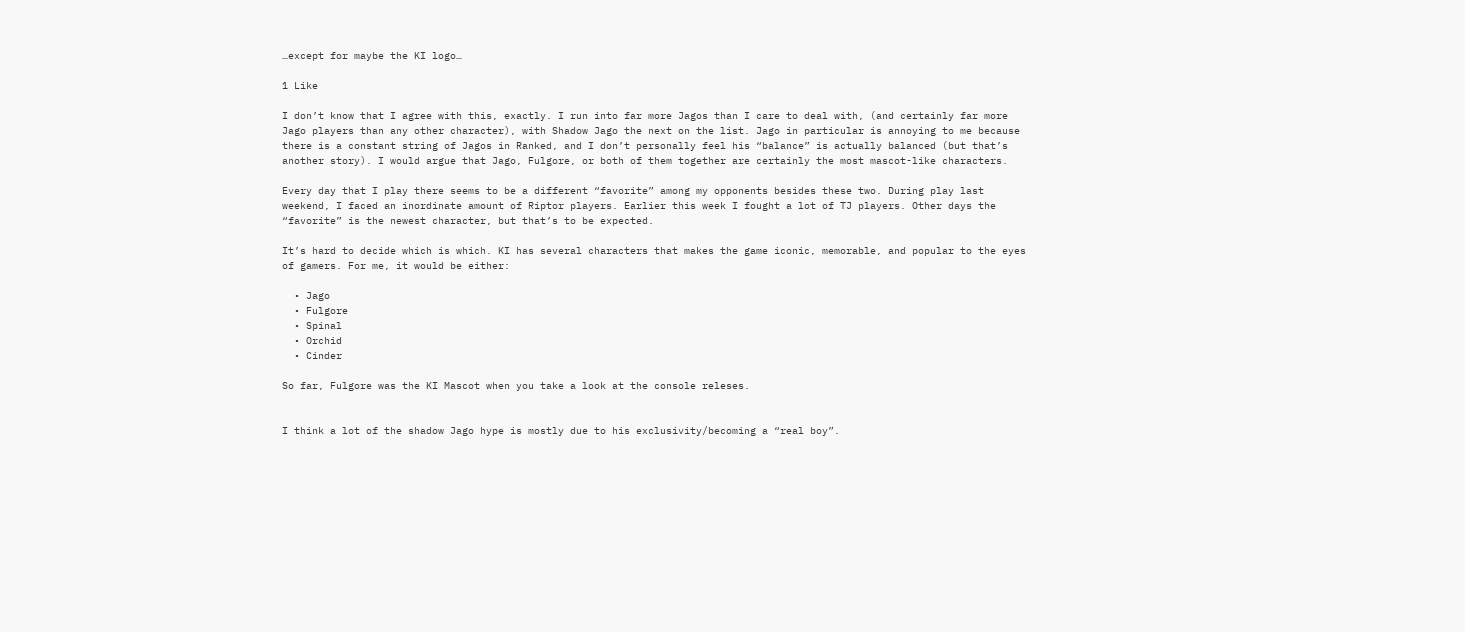…except for maybe the KI logo…

1 Like

I don’t know that I agree with this, exactly. I run into far more Jagos than I care to deal with, (and certainly far more Jago players than any other character), with Shadow Jago the next on the list. Jago in particular is annoying to me because there is a constant string of Jagos in Ranked, and I don’t personally feel his “balance” is actually balanced (but that’s another story). I would argue that Jago, Fulgore, or both of them together are certainly the most mascot-like characters.

Every day that I play there seems to be a different “favorite” among my opponents besides these two. During play last weekend, I faced an inordinate amount of Riptor players. Earlier this week I fought a lot of TJ players. Other days the “favorite” is the newest character, but that’s to be expected.

It’s hard to decide which is which. KI has several characters that makes the game iconic, memorable, and popular to the eyes of gamers. For me, it would be either:

  • Jago
  • Fulgore
  • Spinal
  • Orchid
  • Cinder

So far, Fulgore was the KI Mascot when you take a look at the console releses.


I think a lot of the shadow Jago hype is mostly due to his exclusivity/becoming a “real boy”.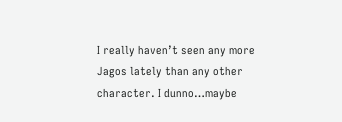I really haven’t seen any more Jagos lately than any other character. I dunno…maybe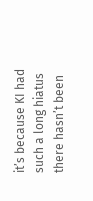it’s because KI had such a long hiatus there hasn’t been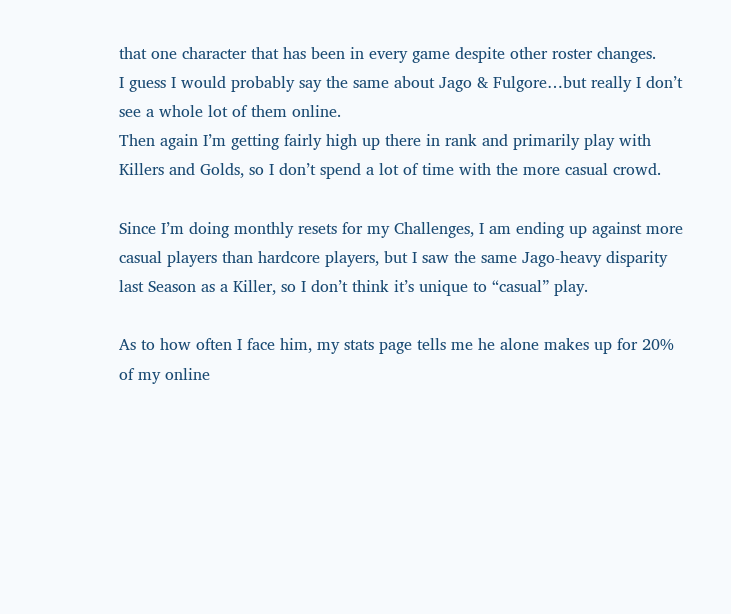that one character that has been in every game despite other roster changes.
I guess I would probably say the same about Jago & Fulgore…but really I don’t see a whole lot of them online.
Then again I’m getting fairly high up there in rank and primarily play with Killers and Golds, so I don’t spend a lot of time with the more casual crowd.

Since I’m doing monthly resets for my Challenges, I am ending up against more casual players than hardcore players, but I saw the same Jago-heavy disparity last Season as a Killer, so I don’t think it’s unique to “casual” play.

As to how often I face him, my stats page tells me he alone makes up for 20% of my online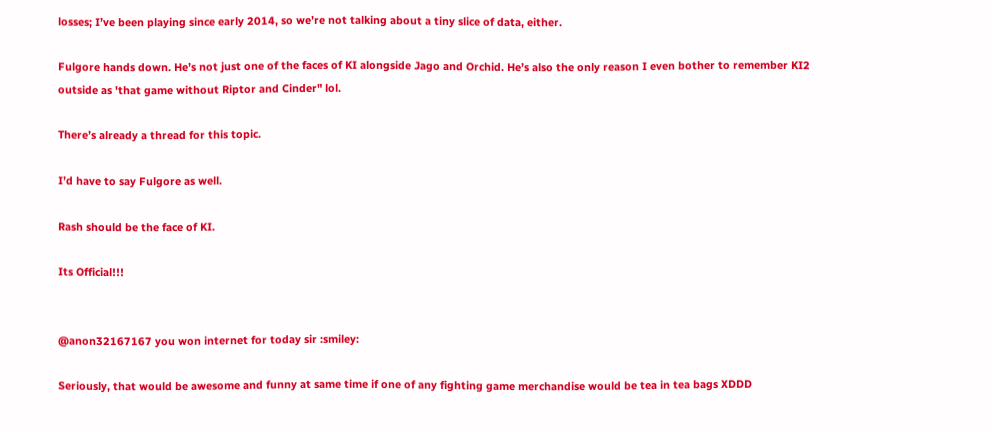losses; I’ve been playing since early 2014, so we’re not talking about a tiny slice of data, either.

Fulgore hands down. He’s not just one of the faces of KI alongside Jago and Orchid. He’s also the only reason I even bother to remember KI2 outside as 'that game without Riptor and Cinder" lol.

There’s already a thread for this topic.

I’d have to say Fulgore as well.

Rash should be the face of KI.

Its Official!!!


@anon32167167 you won internet for today sir :smiley:

Seriously, that would be awesome and funny at same time if one of any fighting game merchandise would be tea in tea bags XDDD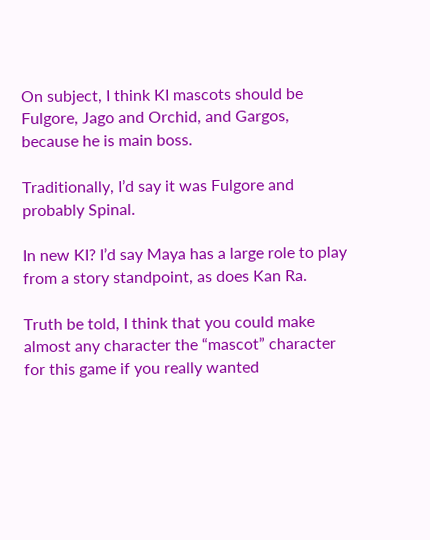On subject, I think KI mascots should be Fulgore, Jago and Orchid, and Gargos, because he is main boss.

Traditionally, I’d say it was Fulgore and probably Spinal.

In new KI? I’d say Maya has a large role to play from a story standpoint, as does Kan Ra.

Truth be told, I think that you could make almost any character the “mascot” character for this game if you really wanted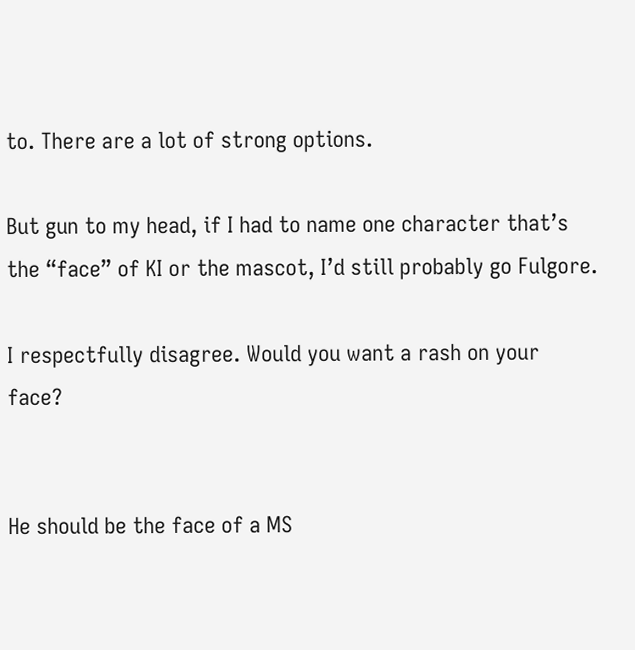to. There are a lot of strong options.

But gun to my head, if I had to name one character that’s the “face” of KI or the mascot, I’d still probably go Fulgore.

I respectfully disagree. Would you want a rash on your face?


He should be the face of a MS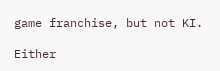game franchise, but not KI.

Either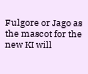Fulgore or Jago as the mascot for the new KI will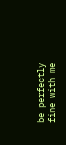be perfectly fine with me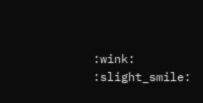:wink: :slight_smile: